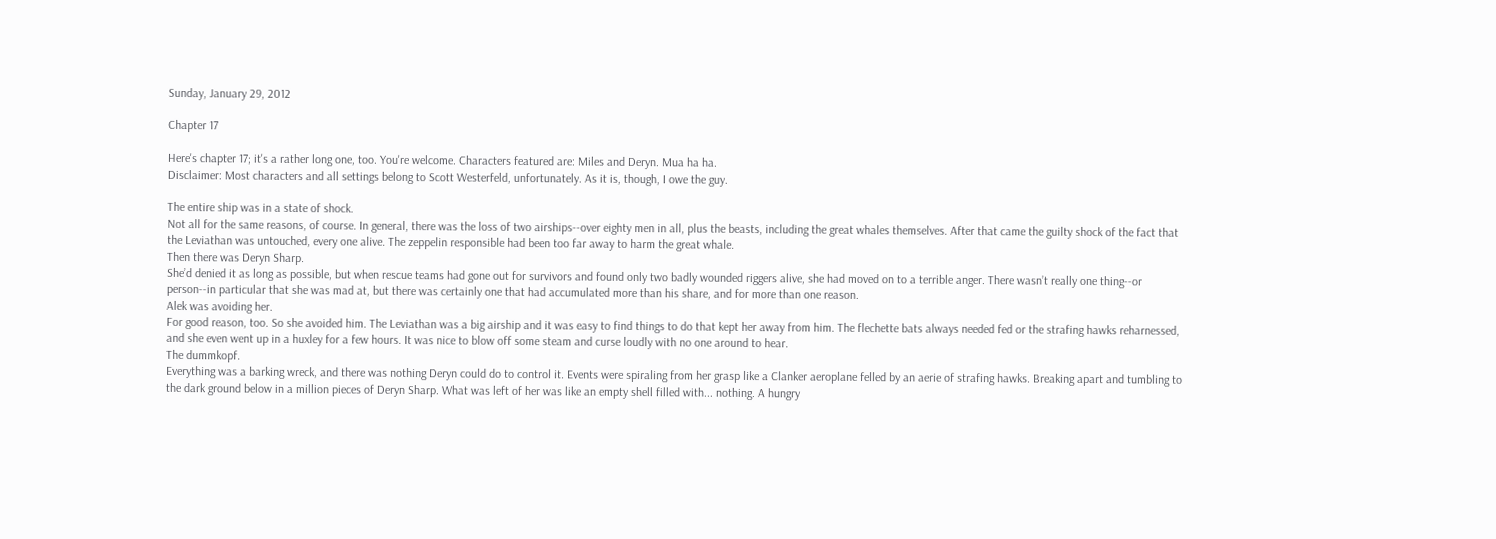Sunday, January 29, 2012

Chapter 17

Here's chapter 17; it's a rather long one, too. You're welcome. Characters featured are: Miles and Deryn. Mua ha ha.
Disclaimer: Most characters and all settings belong to Scott Westerfeld, unfortunately. As it is, though, I owe the guy.

The entire ship was in a state of shock.
Not all for the same reasons, of course. In general, there was the loss of two airships--over eighty men in all, plus the beasts, including the great whales themselves. After that came the guilty shock of the fact that the Leviathan was untouched, every one alive. The zeppelin responsible had been too far away to harm the great whale.
Then there was Deryn Sharp.
She’d denied it as long as possible, but when rescue teams had gone out for survivors and found only two badly wounded riggers alive, she had moved on to a terrible anger. There wasn’t really one thing--or person--in particular that she was mad at, but there was certainly one that had accumulated more than his share, and for more than one reason.
Alek was avoiding her.
For good reason, too. So she avoided him. The Leviathan was a big airship and it was easy to find things to do that kept her away from him. The flechette bats always needed fed or the strafing hawks reharnessed, and she even went up in a huxley for a few hours. It was nice to blow off some steam and curse loudly with no one around to hear.
The dummkopf.
Everything was a barking wreck, and there was nothing Deryn could do to control it. Events were spiraling from her grasp like a Clanker aeroplane felled by an aerie of strafing hawks. Breaking apart and tumbling to the dark ground below in a million pieces of Deryn Sharp. What was left of her was like an empty shell filled with... nothing. A hungry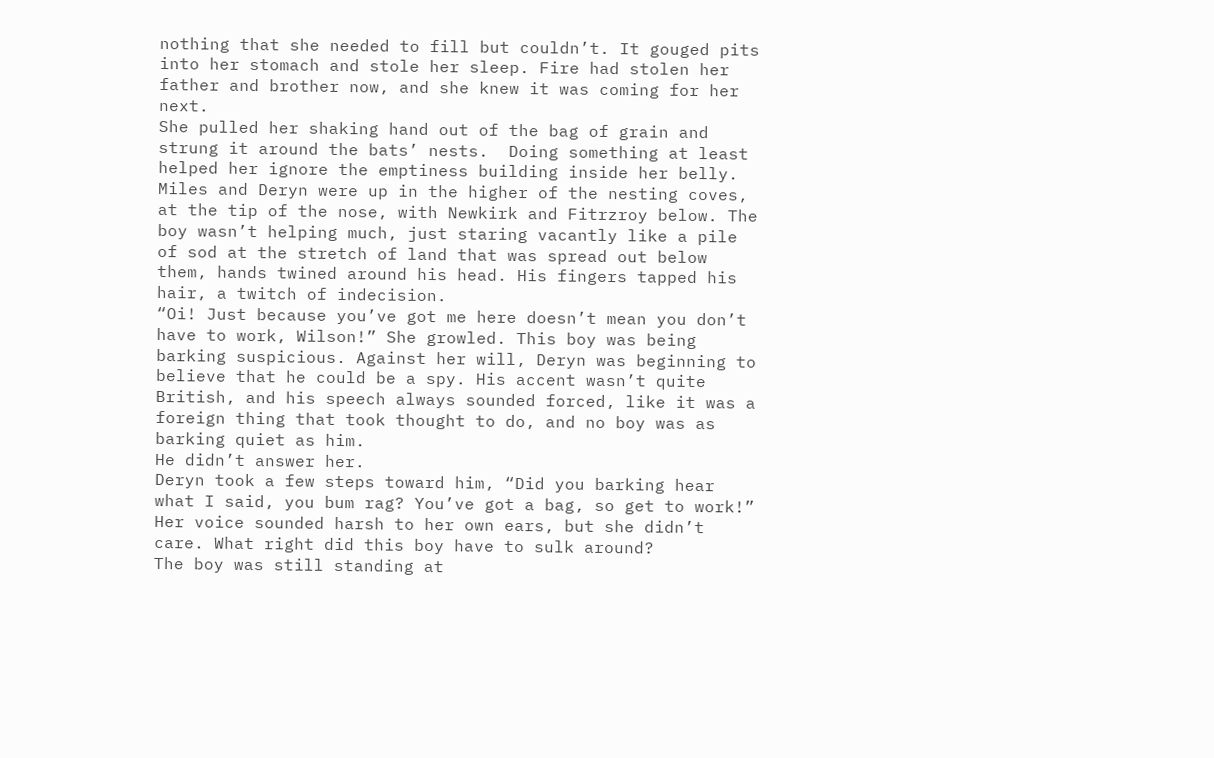nothing that she needed to fill but couldn’t. It gouged pits into her stomach and stole her sleep. Fire had stolen her father and brother now, and she knew it was coming for her next.
She pulled her shaking hand out of the bag of grain and strung it around the bats’ nests.  Doing something at least helped her ignore the emptiness building inside her belly. Miles and Deryn were up in the higher of the nesting coves, at the tip of the nose, with Newkirk and Fitrzroy below. The boy wasn’t helping much, just staring vacantly like a pile of sod at the stretch of land that was spread out below them, hands twined around his head. His fingers tapped his hair, a twitch of indecision.
“Oi! Just because you’ve got me here doesn’t mean you don’t have to work, Wilson!” She growled. This boy was being barking suspicious. Against her will, Deryn was beginning to believe that he could be a spy. His accent wasn’t quite British, and his speech always sounded forced, like it was a foreign thing that took thought to do, and no boy was as barking quiet as him.
He didn’t answer her.
Deryn took a few steps toward him, “Did you barking hear what I said, you bum rag? You’ve got a bag, so get to work!” Her voice sounded harsh to her own ears, but she didn’t care. What right did this boy have to sulk around?
The boy was still standing at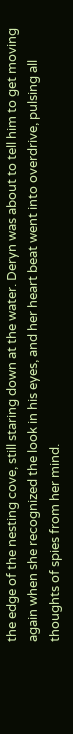the edge of the nesting cove, still staring down at the water. Deryn was about to tell him to get moving again when she recognized the look in his eyes, and her heart beat went into overdrive, pulsing all thoughts of spies from her mind.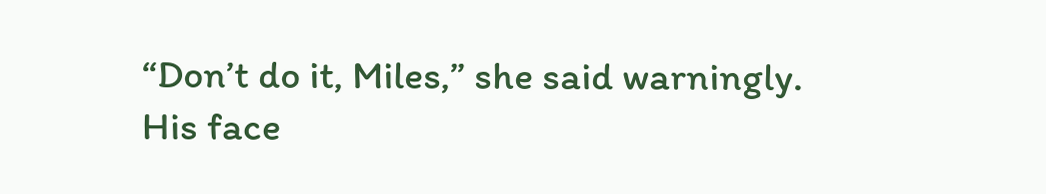“Don’t do it, Miles,” she said warningly.
His face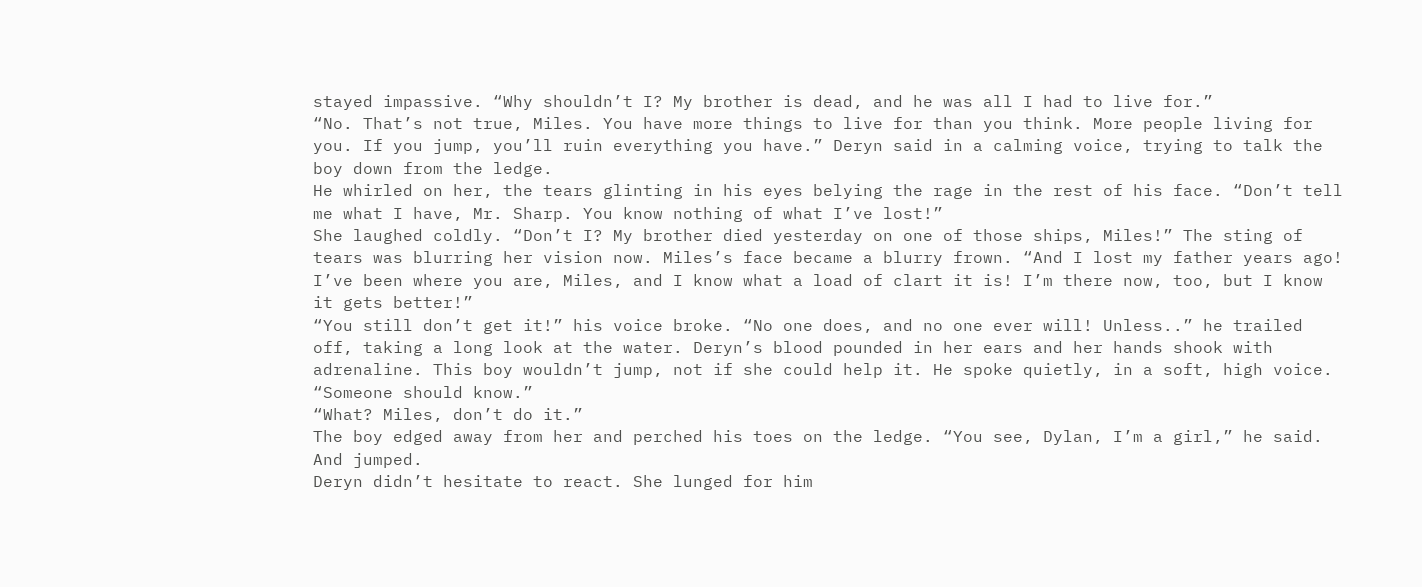stayed impassive. “Why shouldn’t I? My brother is dead, and he was all I had to live for.”
“No. That’s not true, Miles. You have more things to live for than you think. More people living for you. If you jump, you’ll ruin everything you have.” Deryn said in a calming voice, trying to talk the boy down from the ledge.
He whirled on her, the tears glinting in his eyes belying the rage in the rest of his face. “Don’t tell me what I have, Mr. Sharp. You know nothing of what I’ve lost!”
She laughed coldly. “Don’t I? My brother died yesterday on one of those ships, Miles!” The sting of tears was blurring her vision now. Miles’s face became a blurry frown. “And I lost my father years ago! I’ve been where you are, Miles, and I know what a load of clart it is! I’m there now, too, but I know it gets better!”
“You still don’t get it!” his voice broke. “No one does, and no one ever will! Unless..” he trailed off, taking a long look at the water. Deryn’s blood pounded in her ears and her hands shook with adrenaline. This boy wouldn’t jump, not if she could help it. He spoke quietly, in a soft, high voice. “Someone should know.”
“What? Miles, don’t do it.”
The boy edged away from her and perched his toes on the ledge. “You see, Dylan, I’m a girl,” he said.
And jumped.
Deryn didn’t hesitate to react. She lunged for him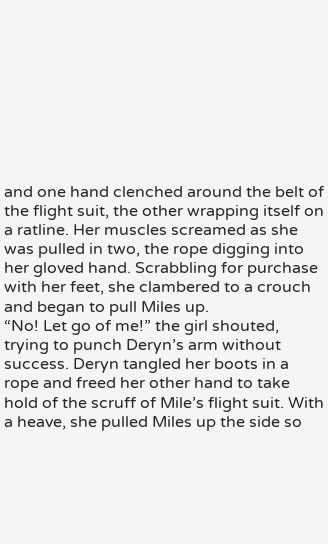and one hand clenched around the belt of the flight suit, the other wrapping itself on a ratline. Her muscles screamed as she was pulled in two, the rope digging into her gloved hand. Scrabbling for purchase with her feet, she clambered to a crouch and began to pull Miles up.
“No! Let go of me!” the girl shouted, trying to punch Deryn’s arm without success. Deryn tangled her boots in a rope and freed her other hand to take hold of the scruff of Mile’s flight suit. With a heave, she pulled Miles up the side so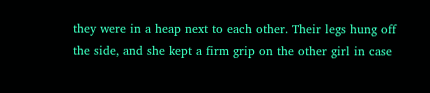they were in a heap next to each other. Their legs hung off the side, and she kept a firm grip on the other girl in case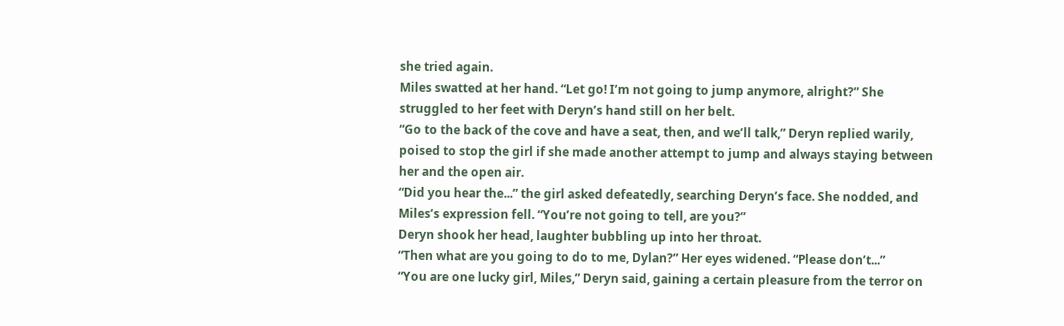she tried again.
Miles swatted at her hand. “Let go! I’m not going to jump anymore, alright?” She struggled to her feet with Deryn’s hand still on her belt.
“Go to the back of the cove and have a seat, then, and we’ll talk,” Deryn replied warily, poised to stop the girl if she made another attempt to jump and always staying between her and the open air.
“Did you hear the...” the girl asked defeatedly, searching Deryn’s face. She nodded, and Miles’s expression fell. “You’re not going to tell, are you?”
Deryn shook her head, laughter bubbling up into her throat.
“Then what are you going to do to me, Dylan?” Her eyes widened. “Please don’t...”
“You are one lucky girl, Miles,” Deryn said, gaining a certain pleasure from the terror on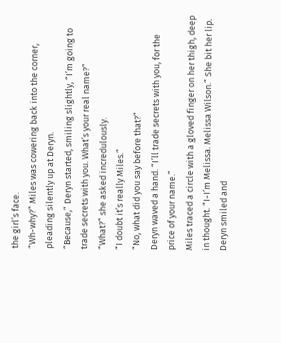the girl’s face.
“Wh-why?” Miles was cowering back into the corner, pleading silently up at Deryn.
“Because,” Deryn started, smiling slightly, “I’m going to trade secrets with you. What’s your real name?”
“What?” she asked incredulously.
“I doubt it’s really Miles.”
“No, what did you say before that?”
Deryn waved a hand. “I’ll trade secrets with you, for the price of your name.”
Miles traced a circle with a gloved finger on her thigh, deep in thought. “I-I’m Melissa. Melissa Wilson.” She bit her lip.
Deryn smiled and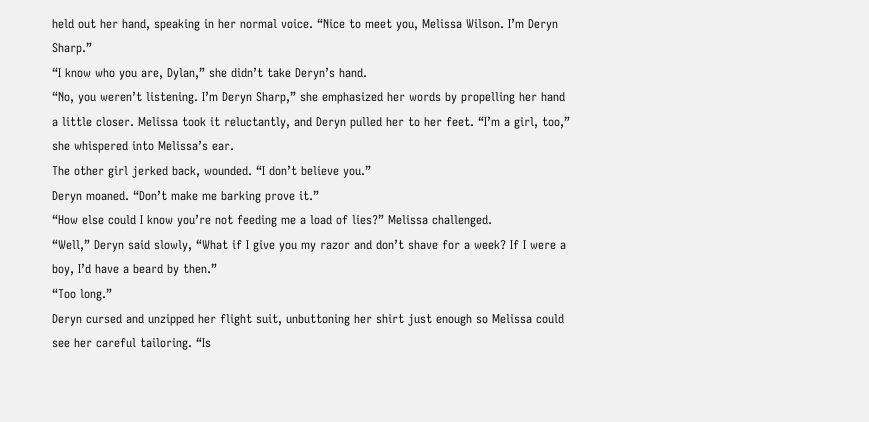held out her hand, speaking in her normal voice. “Nice to meet you, Melissa Wilson. I’m Deryn Sharp.”
“I know who you are, Dylan,” she didn’t take Deryn’s hand.
“No, you weren’t listening. I’m Deryn Sharp,” she emphasized her words by propelling her hand a little closer. Melissa took it reluctantly, and Deryn pulled her to her feet. “I’m a girl, too,” she whispered into Melissa’s ear.
The other girl jerked back, wounded. “I don’t believe you.”
Deryn moaned. “Don’t make me barking prove it.”
“How else could I know you’re not feeding me a load of lies?” Melissa challenged.
“Well,” Deryn said slowly, “What if I give you my razor and don’t shave for a week? If I were a boy, I’d have a beard by then.”
“Too long.”
Deryn cursed and unzipped her flight suit, unbuttoning her shirt just enough so Melissa could see her careful tailoring. “Is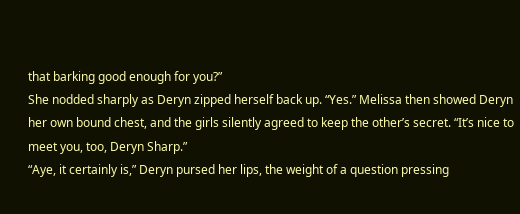that barking good enough for you?”
She nodded sharply as Deryn zipped herself back up. “Yes.” Melissa then showed Deryn her own bound chest, and the girls silently agreed to keep the other’s secret. “It’s nice to meet you, too, Deryn Sharp.”
“Aye, it certainly is,” Deryn pursed her lips, the weight of a question pressing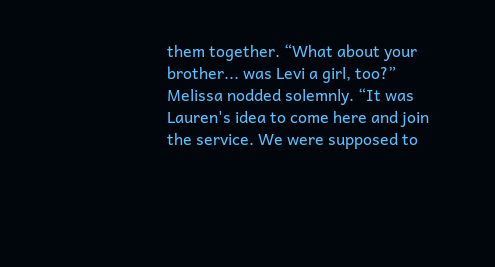them together. “What about your brother... was Levi a girl, too?”
Melissa nodded solemnly. “It was Lauren's idea to come here and join the service. We were supposed to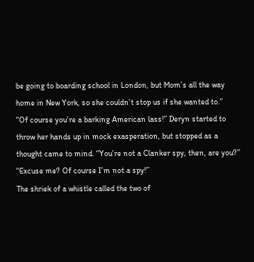be going to boarding school in London, but Mom’s all the way home in New York, so she couldn’t stop us if she wanted to.”
“Of course you’re a barking American lass!” Deryn started to throw her hands up in mock exasperation, but stopped as a thought came to mind. “You’re not a Clanker spy, then, are you?”
“Excuse me? Of course I’m not a spy!”
The shriek of a whistle called the two of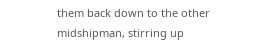them back down to the other midshipman, stirring up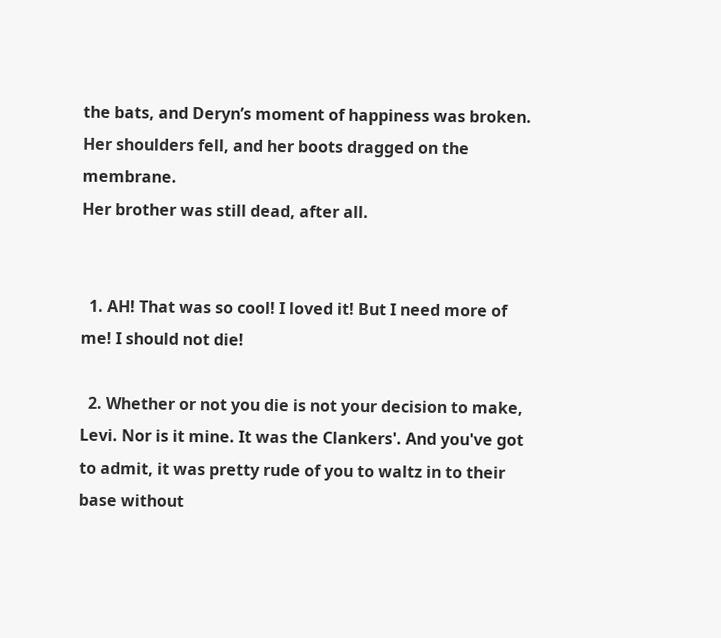the bats, and Deryn’s moment of happiness was broken.
Her shoulders fell, and her boots dragged on the membrane.
Her brother was still dead, after all.


  1. AH! That was so cool! I loved it! But I need more of me! I should not die!

  2. Whether or not you die is not your decision to make, Levi. Nor is it mine. It was the Clankers'. And you've got to admit, it was pretty rude of you to waltz in to their base without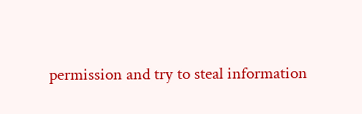permission and try to steal information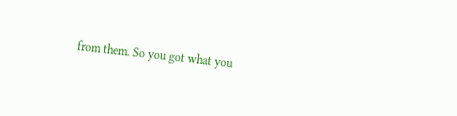from them. So you got what you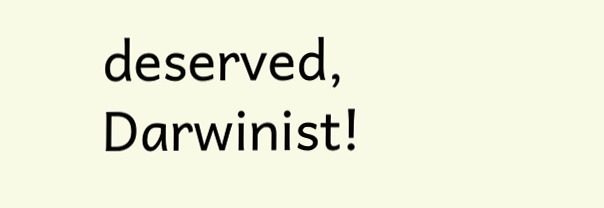deserved, Darwinist!